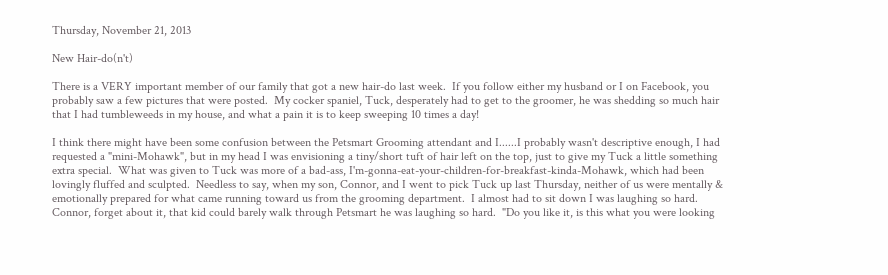Thursday, November 21, 2013

New Hair-do(n't)

There is a VERY important member of our family that got a new hair-do last week.  If you follow either my husband or I on Facebook, you probably saw a few pictures that were posted.  My cocker spaniel, Tuck, desperately had to get to the groomer, he was shedding so much hair that I had tumbleweeds in my house, and what a pain it is to keep sweeping 10 times a day!

I think there might have been some confusion between the Petsmart Grooming attendant and I......I probably wasn't descriptive enough, I had requested a "mini-Mohawk", but in my head I was envisioning a tiny/short tuft of hair left on the top, just to give my Tuck a little something extra special.  What was given to Tuck was more of a bad-ass, I'm-gonna-eat-your-children-for-breakfast-kinda-Mohawk, which had been lovingly fluffed and sculpted.  Needless to say, when my son, Connor, and I went to pick Tuck up last Thursday, neither of us were mentally & emotionally prepared for what came running toward us from the grooming department.  I almost had to sit down I was laughing so hard.  Connor, forget about it, that kid could barely walk through Petsmart he was laughing so hard.  "Do you like it, is this what you were looking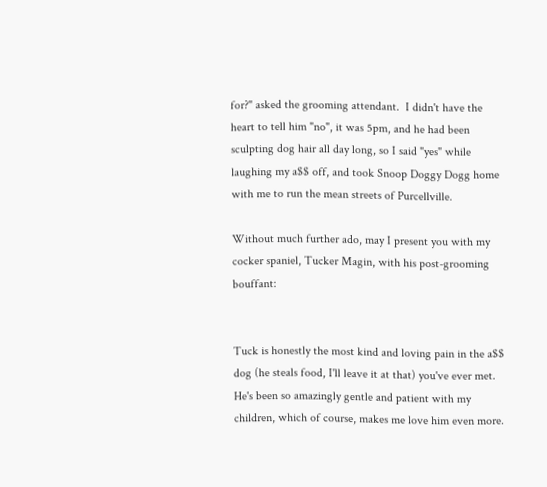for?" asked the grooming attendant.  I didn't have the heart to tell him "no", it was 5pm, and he had been sculpting dog hair all day long, so I said "yes" while laughing my a$$ off, and took Snoop Doggy Dogg home with me to run the mean streets of Purcellville.

Without much further ado, may I present you with my cocker spaniel, Tucker Magin, with his post-grooming bouffant:


Tuck is honestly the most kind and loving pain in the a$$ dog (he steals food, I'll leave it at that) you've ever met.  He's been so amazingly gentle and patient with my children, which of course, makes me love him even more.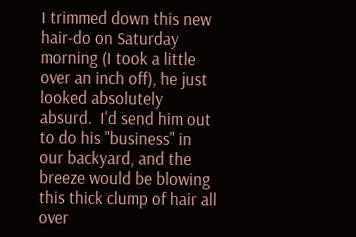I trimmed down this new hair-do on Saturday morning (I took a little over an inch off), he just looked absolutely absurd.  I'd send him out to do his "business" in our backyard, and the breeze would be blowing this thick clump of hair all over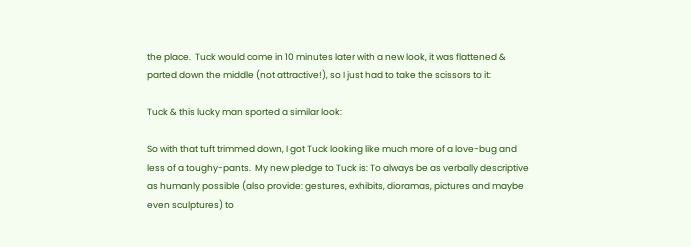the place.  Tuck would come in 10 minutes later with a new look, it was flattened & parted down the middle (not attractive!), so I just had to take the scissors to it:

Tuck & this lucky man sported a similar look:

So with that tuft trimmed down, I got Tuck looking like much more of a love-bug and less of a toughy-pants.  My new pledge to Tuck is: To always be as verbally descriptive as humanly possible (also provide: gestures, exhibits, dioramas, pictures and maybe even sculptures) to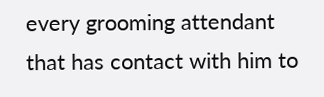every grooming attendant that has contact with him to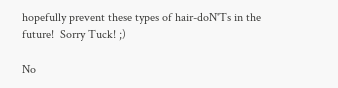hopefully prevent these types of hair-doN'Ts in the future!  Sorry Tuck! ;)

No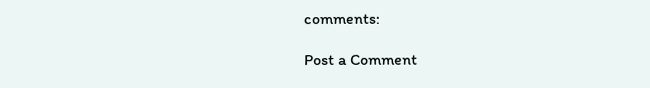comments:

Post a Comment